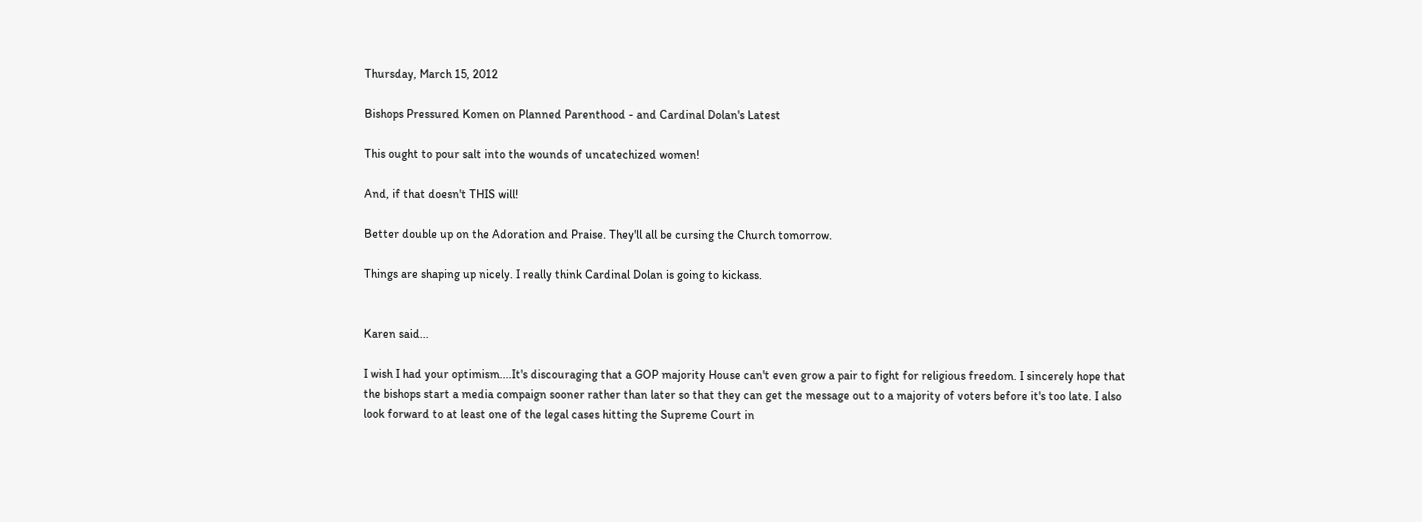Thursday, March 15, 2012

Bishops Pressured Komen on Planned Parenthood - and Cardinal Dolan's Latest

This ought to pour salt into the wounds of uncatechized women!

And, if that doesn't THIS will!

Better double up on the Adoration and Praise. They'll all be cursing the Church tomorrow.

Things are shaping up nicely. I really think Cardinal Dolan is going to kickass.


Karen said...

I wish I had your optimism....It's discouraging that a GOP majority House can't even grow a pair to fight for religious freedom. I sincerely hope that the bishops start a media compaign sooner rather than later so that they can get the message out to a majority of voters before it's too late. I also look forward to at least one of the legal cases hitting the Supreme Court in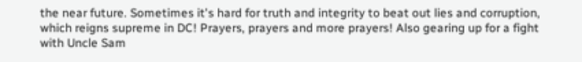the near future. Sometimes it's hard for truth and integrity to beat out lies and corruption, which reigns supreme in DC! Prayers, prayers and more prayers! Also gearing up for a fight with Uncle Sam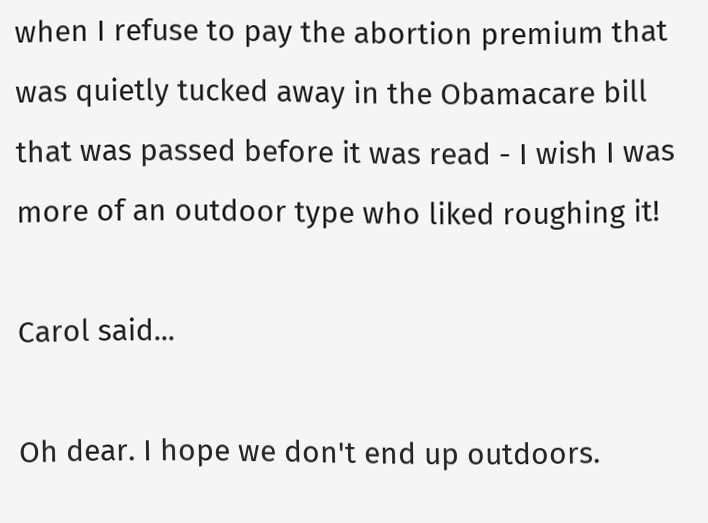when I refuse to pay the abortion premium that was quietly tucked away in the Obamacare bill that was passed before it was read - I wish I was more of an outdoor type who liked roughing it!

Carol said...

Oh dear. I hope we don't end up outdoors.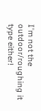I'm not the outdoor/roughing it type either!